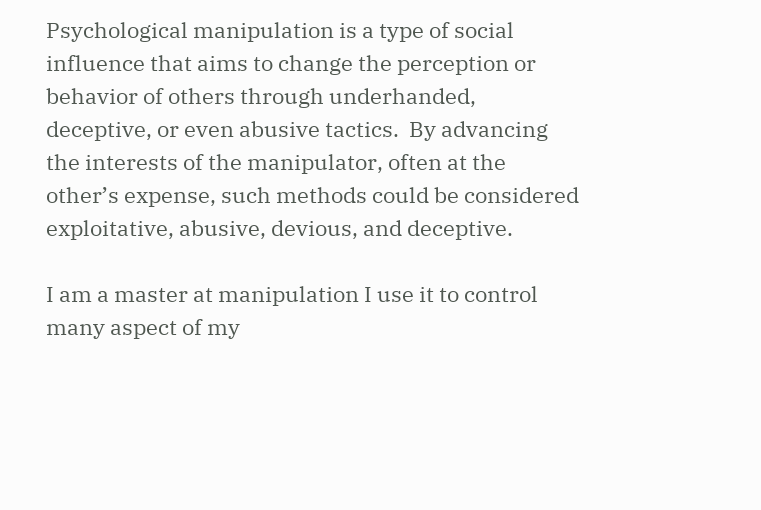Psychological manipulation is a type of social influence that aims to change the perception or behavior of others through underhanded, deceptive, or even abusive tactics.  By advancing the interests of the manipulator, often at the other’s expense, such methods could be considered exploitative, abusive, devious, and deceptive.

I am a master at manipulation I use it to control many aspect of my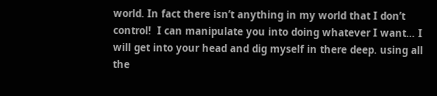world. In fact there isn’t anything in my world that I don’t control!  I can manipulate you into doing whatever I want… I will get into your head and dig myself in there deep. using all the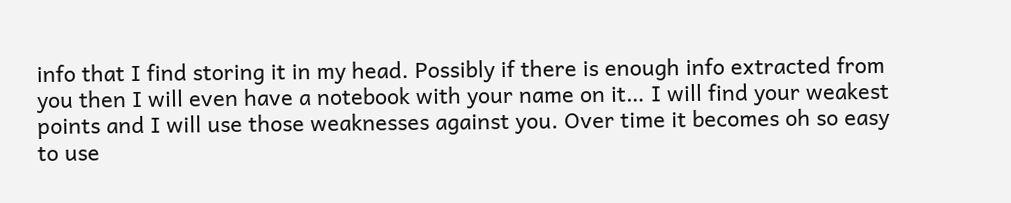info that I find storing it in my head. Possibly if there is enough info extracted from you then I will even have a notebook with your name on it… I will find your weakest points and I will use those weaknesses against you. Over time it becomes oh so easy to use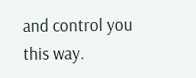and control you this way.